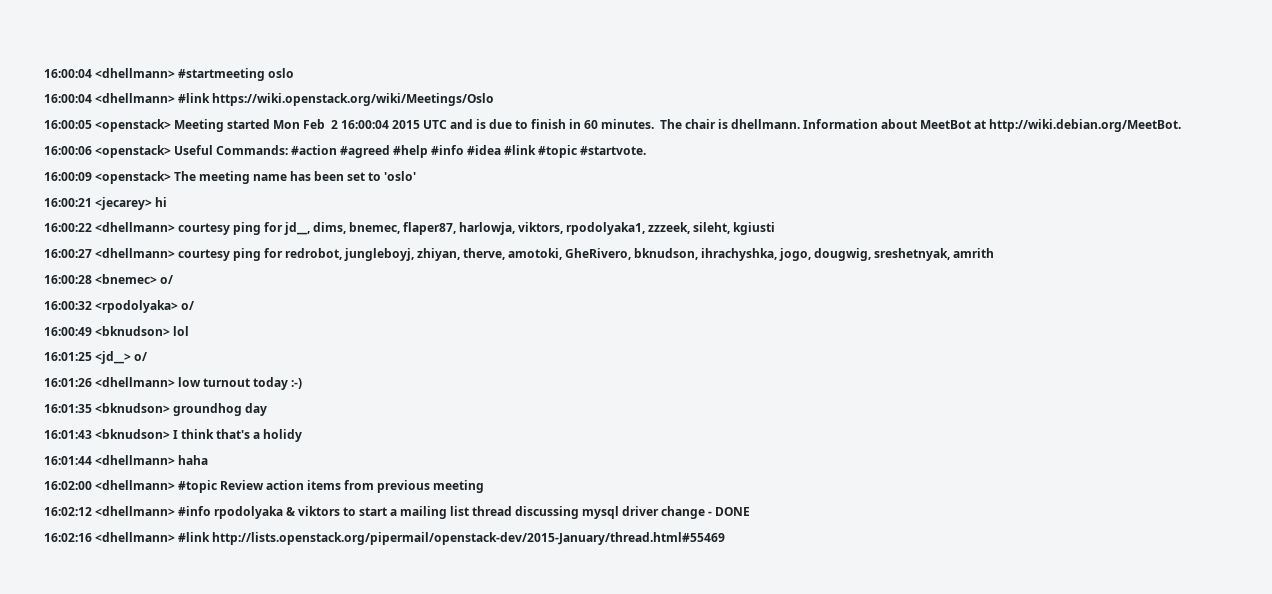16:00:04 <dhellmann> #startmeeting oslo
16:00:04 <dhellmann> #link https://wiki.openstack.org/wiki/Meetings/Oslo
16:00:05 <openstack> Meeting started Mon Feb  2 16:00:04 2015 UTC and is due to finish in 60 minutes.  The chair is dhellmann. Information about MeetBot at http://wiki.debian.org/MeetBot.
16:00:06 <openstack> Useful Commands: #action #agreed #help #info #idea #link #topic #startvote.
16:00:09 <openstack> The meeting name has been set to 'oslo'
16:00:21 <jecarey> hi
16:00:22 <dhellmann> courtesy ping for jd__, dims, bnemec, flaper87, harlowja, viktors, rpodolyaka1, zzzeek, sileht, kgiusti
16:00:27 <dhellmann> courtesy ping for redrobot, jungleboyj, zhiyan, therve, amotoki, GheRivero, bknudson, ihrachyshka, jogo, dougwig, sreshetnyak, amrith
16:00:28 <bnemec> o/
16:00:32 <rpodolyaka> o/
16:00:49 <bknudson> lol
16:01:25 <jd__> o/
16:01:26 <dhellmann> low turnout today :-)
16:01:35 <bknudson> groundhog day
16:01:43 <bknudson> I think that's a holidy
16:01:44 <dhellmann> haha
16:02:00 <dhellmann> #topic Review action items from previous meeting
16:02:12 <dhellmann> #info rpodolyaka & viktors to start a mailing list thread discussing mysql driver change - DONE
16:02:16 <dhellmann> #link http://lists.openstack.org/pipermail/openstack-dev/2015-January/thread.html#55469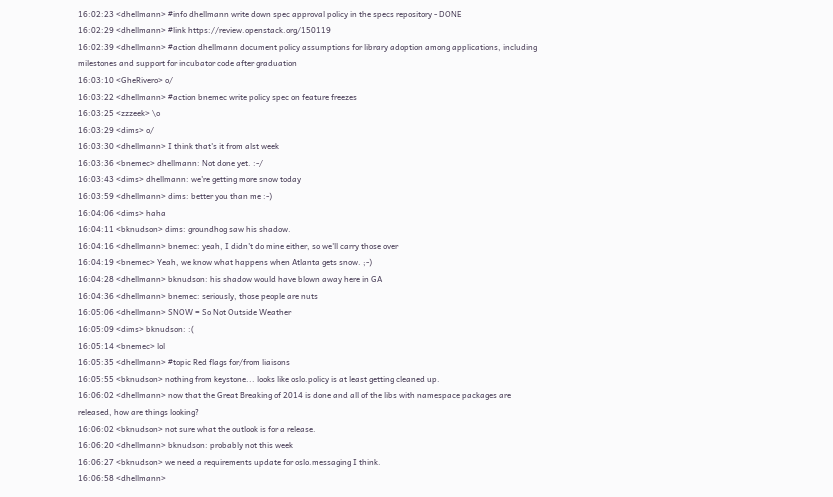16:02:23 <dhellmann> #info dhellmann write down spec approval policy in the specs repository - DONE
16:02:29 <dhellmann> #link https://review.openstack.org/150119
16:02:39 <dhellmann> #action dhellmann document policy assumptions for library adoption among applications, including milestones and support for incubator code after graduation
16:03:10 <GheRivero> o/
16:03:22 <dhellmann> #action bnemec write policy spec on feature freezes
16:03:25 <zzzeek> \o
16:03:29 <dims> o/
16:03:30 <dhellmann> I think that's it from alst week
16:03:36 <bnemec> dhellmann: Not done yet. :-/
16:03:43 <dims> dhellmann: we're getting more snow today
16:03:59 <dhellmann> dims: better you than me :-)
16:04:06 <dims> haha
16:04:11 <bknudson> dims: groundhog saw his shadow.
16:04:16 <dhellmann> bnemec: yeah, I didn't do mine either, so we'll carry those over
16:04:19 <bnemec> Yeah, we know what happens when Atlanta gets snow. ;-)
16:04:28 <dhellmann> bknudson: his shadow would have blown away here in GA
16:04:36 <dhellmann> bnemec: seriously, those people are nuts
16:05:06 <dhellmann> SNOW = So Not Outside Weather
16:05:09 <dims> bknudson: :(
16:05:14 <bnemec> lol
16:05:35 <dhellmann> #topic Red flags for/from liaisons
16:05:55 <bknudson> nothing from keystone... looks like oslo.policy is at least getting cleaned up.
16:06:02 <dhellmann> now that the Great Breaking of 2014 is done and all of the libs with namespace packages are released, how are things looking?
16:06:02 <bknudson> not sure what the outlook is for a release.
16:06:20 <dhellmann> bknudson: probably not this week
16:06:27 <bknudson> we need a requirements update for oslo.messaging I think.
16:06:58 <dhellmann>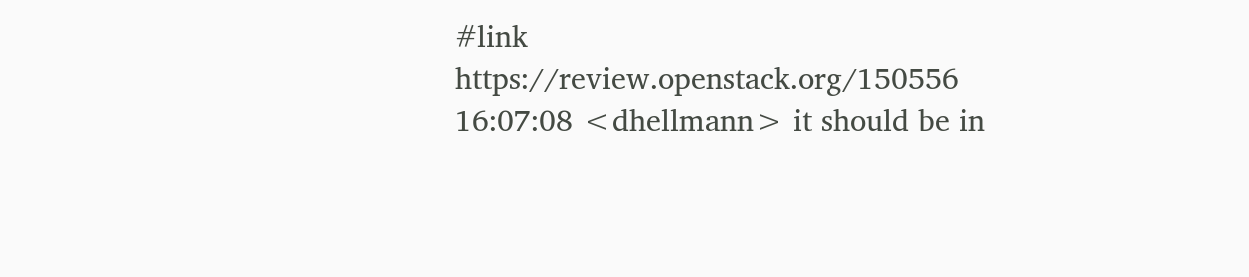#link https://review.openstack.org/150556
16:07:08 <dhellmann> it should be in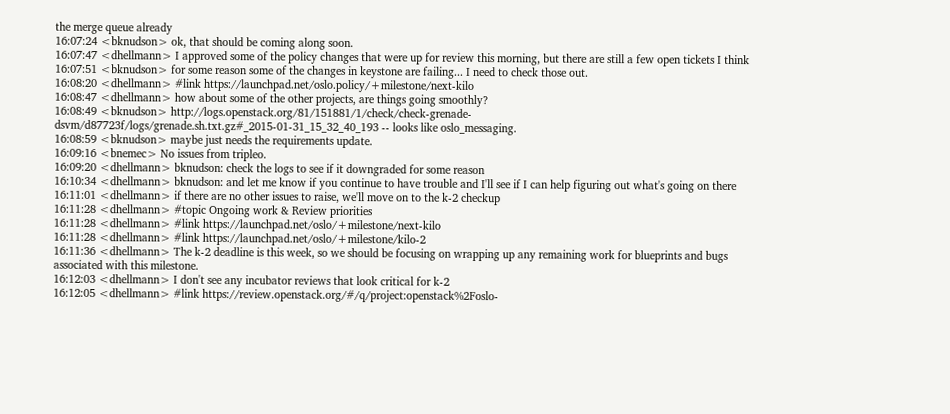the merge queue already
16:07:24 <bknudson> ok, that should be coming along soon.
16:07:47 <dhellmann> I approved some of the policy changes that were up for review this morning, but there are still a few open tickets I think
16:07:51 <bknudson> for some reason some of the changes in keystone are failing... I need to check those out.
16:08:20 <dhellmann> #link https://launchpad.net/oslo.policy/+milestone/next-kilo
16:08:47 <dhellmann> how about some of the other projects, are things going smoothly?
16:08:49 <bknudson> http://logs.openstack.org/81/151881/1/check/check-grenade-dsvm/d87723f/logs/grenade.sh.txt.gz#_2015-01-31_15_32_40_193 -- looks like oslo_messaging.
16:08:59 <bknudson> maybe just needs the requirements update.
16:09:16 <bnemec> No issues from tripleo.
16:09:20 <dhellmann> bknudson: check the logs to see if it downgraded for some reason
16:10:34 <dhellmann> bknudson: and let me know if you continue to have trouble and I'll see if I can help figuring out what's going on there
16:11:01 <dhellmann> if there are no other issues to raise, we'll move on to the k-2 checkup
16:11:28 <dhellmann> #topic Ongoing work & Review priorities
16:11:28 <dhellmann> #link https://launchpad.net/oslo/+milestone/next-kilo
16:11:28 <dhellmann> #link https://launchpad.net/oslo/+milestone/kilo-2
16:11:36 <dhellmann> The k-2 deadline is this week, so we should be focusing on wrapping up any remaining work for blueprints and bugs associated with this milestone.
16:12:03 <dhellmann> I don't see any incubator reviews that look critical for k-2
16:12:05 <dhellmann> #link https://review.openstack.org/#/q/project:openstack%2Foslo-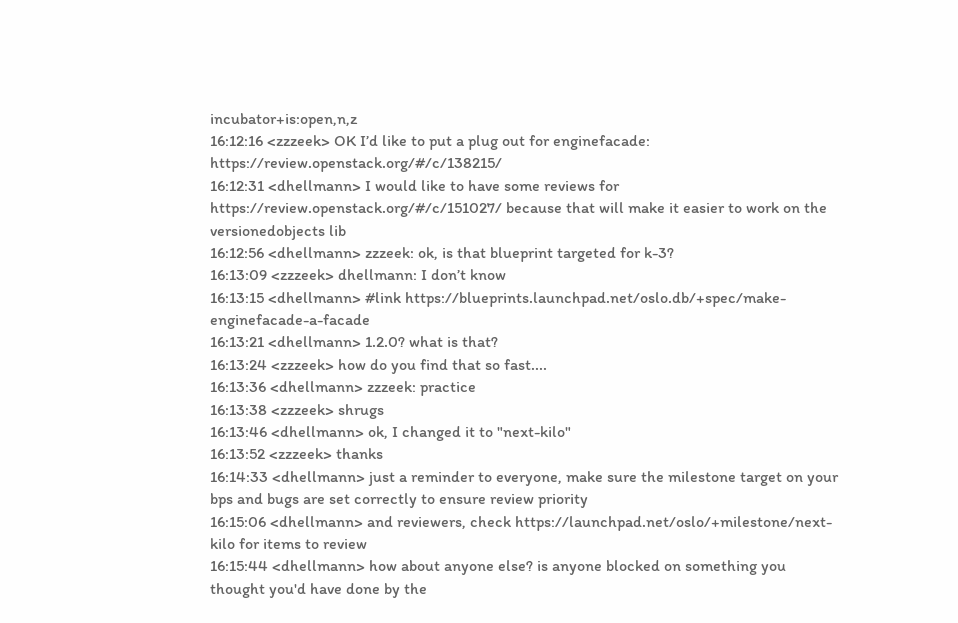incubator+is:open,n,z
16:12:16 <zzzeek> OK I’d like to put a plug out for enginefacade: https://review.openstack.org/#/c/138215/
16:12:31 <dhellmann> I would like to have some reviews for https://review.openstack.org/#/c/151027/ because that will make it easier to work on the versionedobjects lib
16:12:56 <dhellmann> zzzeek: ok, is that blueprint targeted for k-3?
16:13:09 <zzzeek> dhellmann: I don’t know
16:13:15 <dhellmann> #link https://blueprints.launchpad.net/oslo.db/+spec/make-enginefacade-a-facade
16:13:21 <dhellmann> 1.2.0? what is that?
16:13:24 <zzzeek> how do you find that so fast....
16:13:36 <dhellmann> zzzeek: practice
16:13:38 <zzzeek> shrugs
16:13:46 <dhellmann> ok, I changed it to "next-kilo"
16:13:52 <zzzeek> thanks
16:14:33 <dhellmann> just a reminder to everyone, make sure the milestone target on your bps and bugs are set correctly to ensure review priority
16:15:06 <dhellmann> and reviewers, check https://launchpad.net/oslo/+milestone/next-kilo for items to review
16:15:44 <dhellmann> how about anyone else? is anyone blocked on something you thought you'd have done by the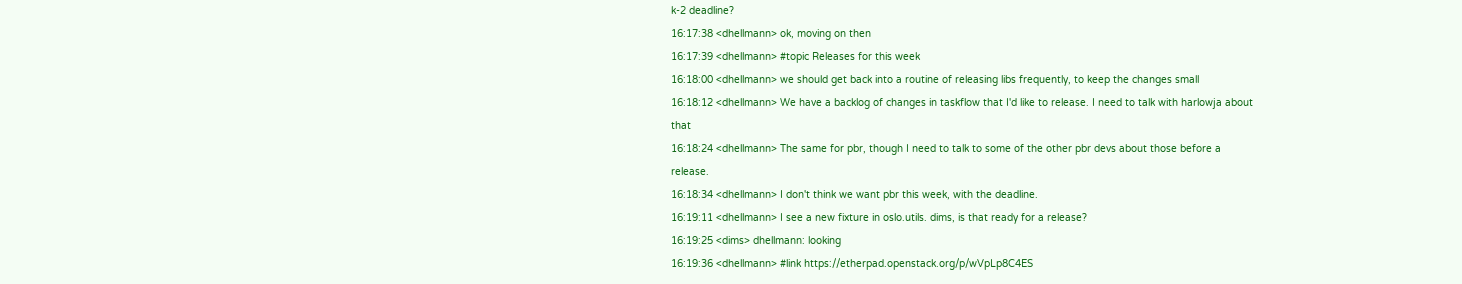k-2 deadline?
16:17:38 <dhellmann> ok, moving on then
16:17:39 <dhellmann> #topic Releases for this week
16:18:00 <dhellmann> we should get back into a routine of releasing libs frequently, to keep the changes small
16:18:12 <dhellmann> We have a backlog of changes in taskflow that I'd like to release. I need to talk with harlowja about that
16:18:24 <dhellmann> The same for pbr, though I need to talk to some of the other pbr devs about those before a release.
16:18:34 <dhellmann> I don't think we want pbr this week, with the deadline.
16:19:11 <dhellmann> I see a new fixture in oslo.utils. dims, is that ready for a release?
16:19:25 <dims> dhellmann: looking
16:19:36 <dhellmann> #link https://etherpad.openstack.org/p/wVpLp8C4ES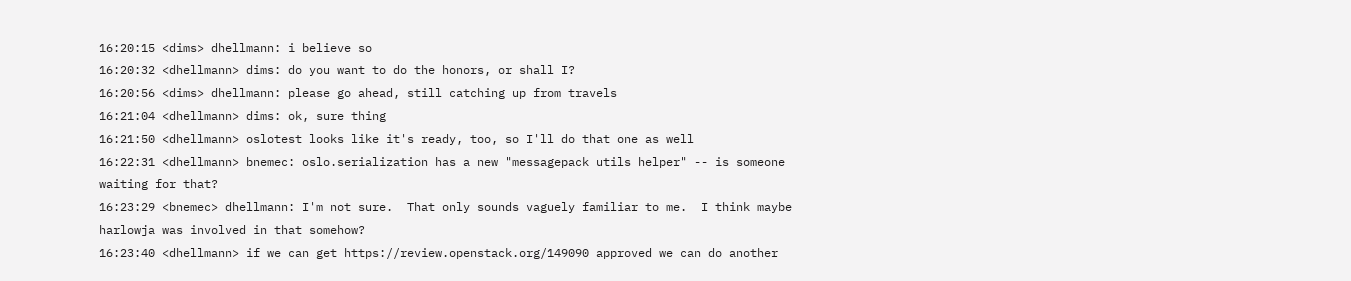16:20:15 <dims> dhellmann: i believe so
16:20:32 <dhellmann> dims: do you want to do the honors, or shall I?
16:20:56 <dims> dhellmann: please go ahead, still catching up from travels
16:21:04 <dhellmann> dims: ok, sure thing
16:21:50 <dhellmann> oslotest looks like it's ready, too, so I'll do that one as well
16:22:31 <dhellmann> bnemec: oslo.serialization has a new "messagepack utils helper" -- is someone waiting for that?
16:23:29 <bnemec> dhellmann: I'm not sure.  That only sounds vaguely familiar to me.  I think maybe harlowja was involved in that somehow?
16:23:40 <dhellmann> if we can get https://review.openstack.org/149090 approved we can do another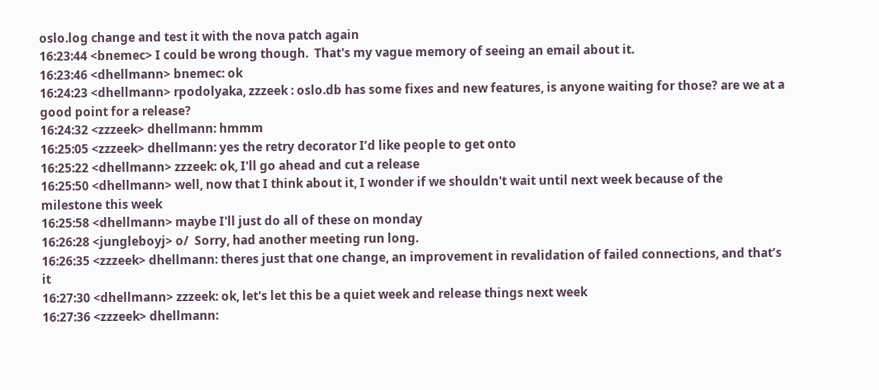oslo.log change and test it with the nova patch again
16:23:44 <bnemec> I could be wrong though.  That's my vague memory of seeing an email about it.
16:23:46 <dhellmann> bnemec: ok
16:24:23 <dhellmann> rpodolyaka, zzzeek : oslo.db has some fixes and new features, is anyone waiting for those? are we at a good point for a release?
16:24:32 <zzzeek> dhellmann: hmmm
16:25:05 <zzzeek> dhellmann: yes the retry decorator I’d like people to get onto
16:25:22 <dhellmann> zzzeek: ok, I'll go ahead and cut a release
16:25:50 <dhellmann> well, now that I think about it, I wonder if we shouldn't wait until next week because of the milestone this week
16:25:58 <dhellmann> maybe I'll just do all of these on monday
16:26:28 <jungleboyj> o/  Sorry, had another meeting run long.
16:26:35 <zzzeek> dhellmann: theres just that one change, an improvement in revalidation of failed connections, and that’s it
16:27:30 <dhellmann> zzzeek: ok, let's let this be a quiet week and release things next week
16:27:36 <zzzeek> dhellmann: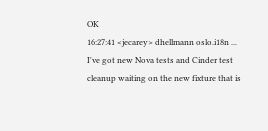OK
16:27:41 <jecarey> dhellmann oslo.i18n ... I've got new Nova tests and Cinder test cleanup waiting on the new fixture that is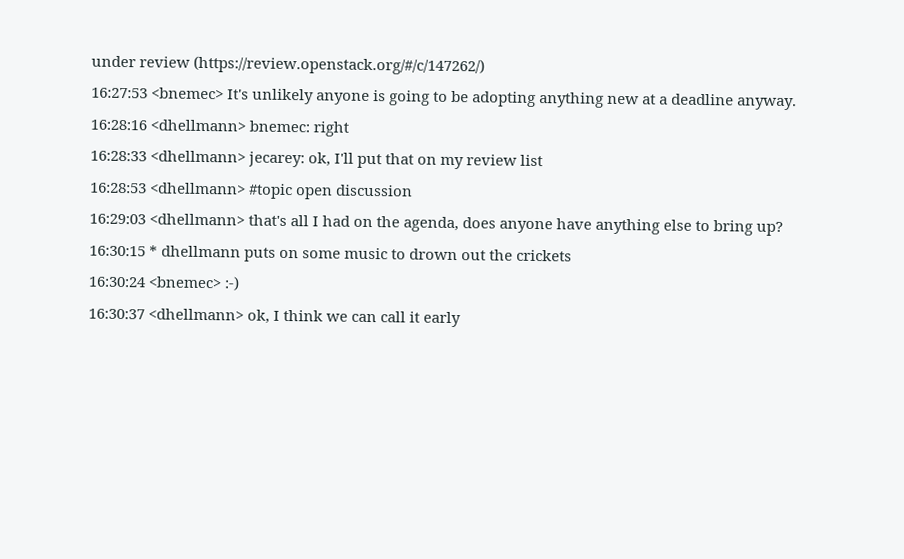under review (https://review.openstack.org/#/c/147262/)
16:27:53 <bnemec> It's unlikely anyone is going to be adopting anything new at a deadline anyway.
16:28:16 <dhellmann> bnemec: right
16:28:33 <dhellmann> jecarey: ok, I'll put that on my review list
16:28:53 <dhellmann> #topic open discussion
16:29:03 <dhellmann> that's all I had on the agenda, does anyone have anything else to bring up?
16:30:15 * dhellmann puts on some music to drown out the crickets
16:30:24 <bnemec> :-)
16:30:37 <dhellmann> ok, I think we can call it early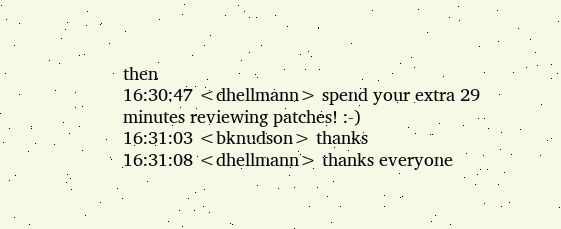then
16:30:47 <dhellmann> spend your extra 29 minutes reviewing patches! :-)
16:31:03 <bknudson> thanks
16:31:08 <dhellmann> thanks everyone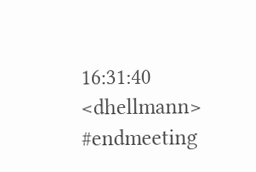16:31:40 <dhellmann> #endmeeting